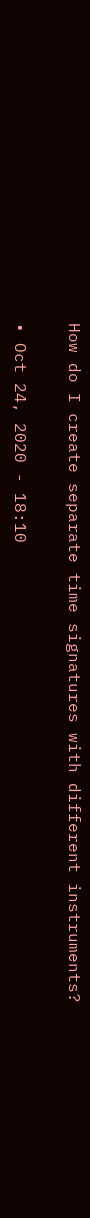How do I create separate time signatures with different instruments?

• Oct 24, 2020 - 18:10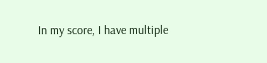In my score, I have multiple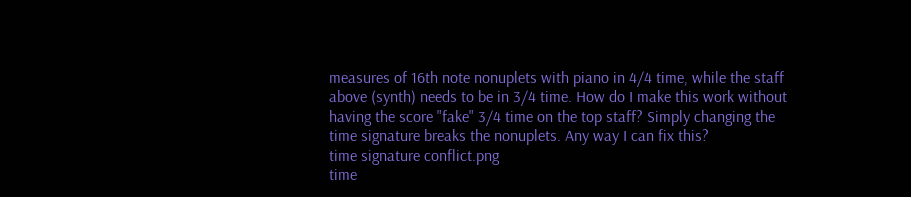measures of 16th note nonuplets with piano in 4/4 time, while the staff above (synth) needs to be in 3/4 time. How do I make this work without having the score "fake" 3/4 time on the top staff? Simply changing the time signature breaks the nonuplets. Any way I can fix this?
time signature conflict.png
time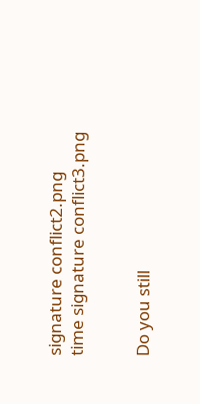signature conflict2.png
time signature conflict3.png


Do you still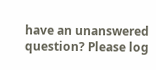have an unanswered question? Please log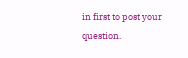in first to post your question.